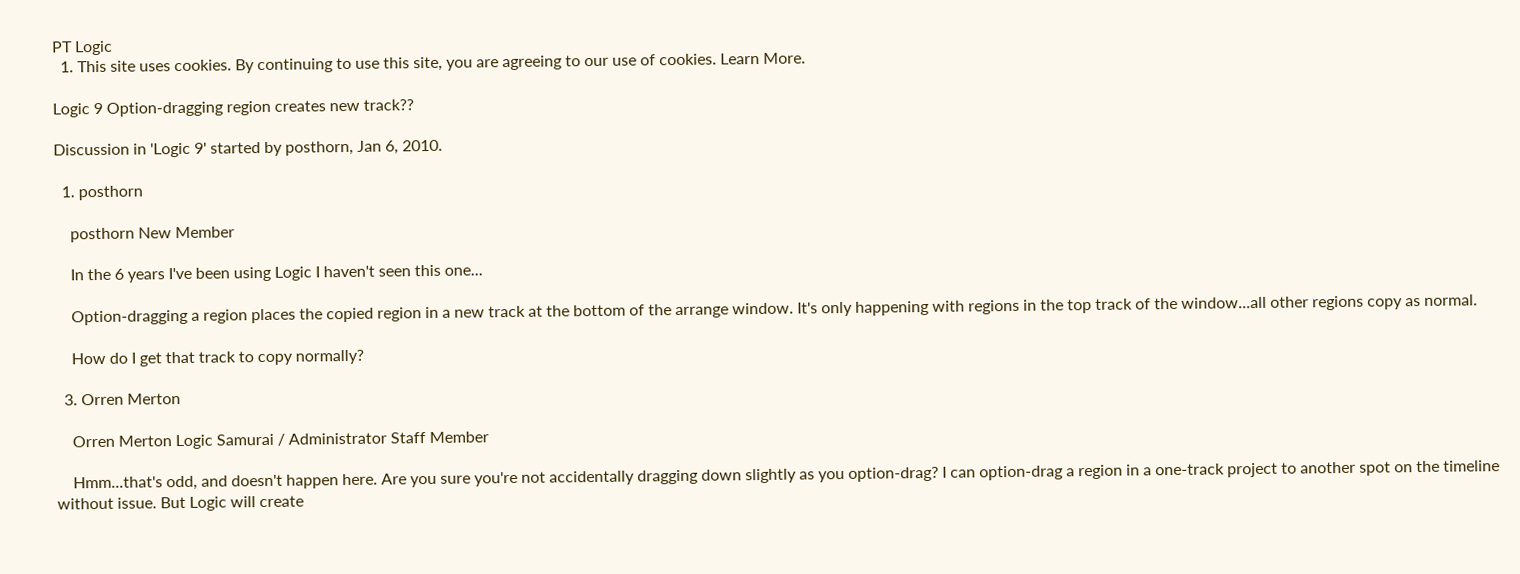PT Logic
  1. This site uses cookies. By continuing to use this site, you are agreeing to our use of cookies. Learn More.

Logic 9 Option-dragging region creates new track??

Discussion in 'Logic 9' started by posthorn, Jan 6, 2010.

  1. posthorn

    posthorn New Member

    In the 6 years I've been using Logic I haven't seen this one...

    Option-dragging a region places the copied region in a new track at the bottom of the arrange window. It's only happening with regions in the top track of the window...all other regions copy as normal.

    How do I get that track to copy normally?

  3. Orren Merton

    Orren Merton Logic Samurai / Administrator Staff Member

    Hmm...that's odd, and doesn't happen here. Are you sure you're not accidentally dragging down slightly as you option-drag? I can option-drag a region in a one-track project to another spot on the timeline without issue. But Logic will create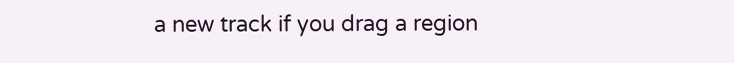a new track if you drag a region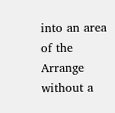into an area of the Arrange without a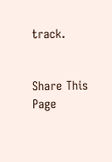track.


Share This Page